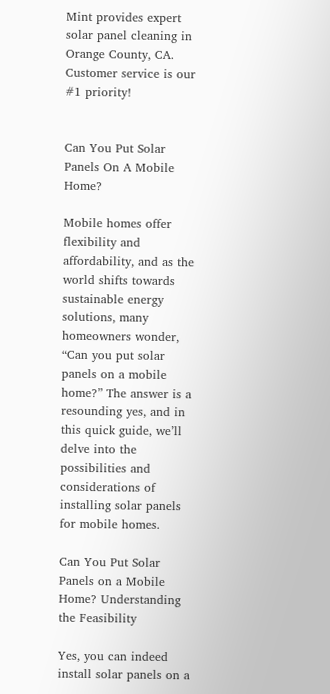Mint provides expert solar panel cleaning in Orange County, CA. Customer service is our #1 priority!


Can You Put Solar Panels On A Mobile Home?

Mobile homes offer flexibility and affordability, and as the world shifts towards sustainable energy solutions, many homeowners wonder, “Can you put solar panels on a mobile home?” The answer is a resounding yes, and in this quick guide, we’ll delve into the possibilities and considerations of installing solar panels for mobile homes.

Can You Put Solar Panels on a Mobile Home? Understanding the Feasibility

Yes, you can indeed install solar panels on a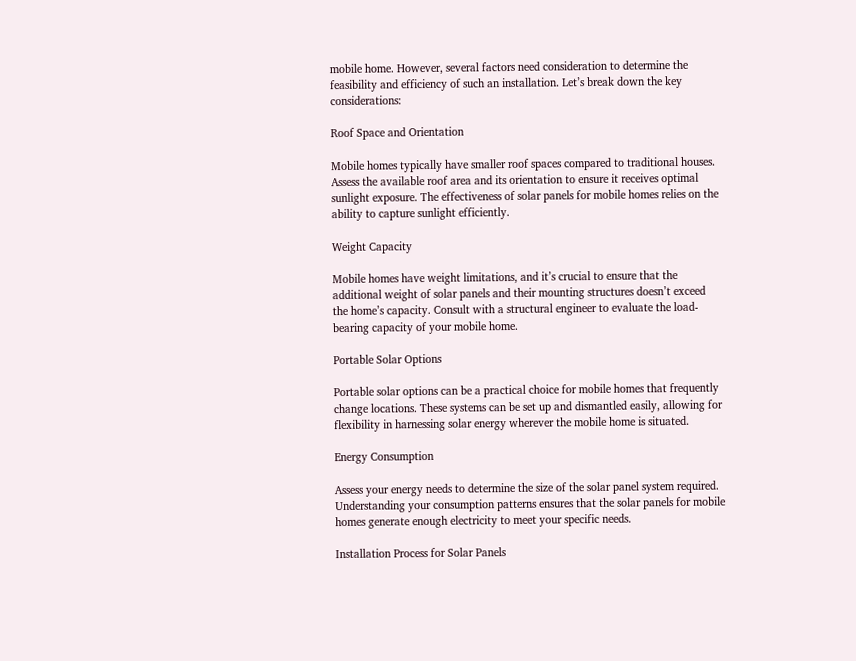mobile home. However, several factors need consideration to determine the feasibility and efficiency of such an installation. Let’s break down the key considerations:

Roof Space and Orientation

Mobile homes typically have smaller roof spaces compared to traditional houses. Assess the available roof area and its orientation to ensure it receives optimal sunlight exposure. The effectiveness of solar panels for mobile homes relies on the ability to capture sunlight efficiently.

Weight Capacity

Mobile homes have weight limitations, and it’s crucial to ensure that the additional weight of solar panels and their mounting structures doesn’t exceed the home’s capacity. Consult with a structural engineer to evaluate the load-bearing capacity of your mobile home.

Portable Solar Options

Portable solar options can be a practical choice for mobile homes that frequently change locations. These systems can be set up and dismantled easily, allowing for flexibility in harnessing solar energy wherever the mobile home is situated.

Energy Consumption

Assess your energy needs to determine the size of the solar panel system required. Understanding your consumption patterns ensures that the solar panels for mobile homes generate enough electricity to meet your specific needs.

Installation Process for Solar Panels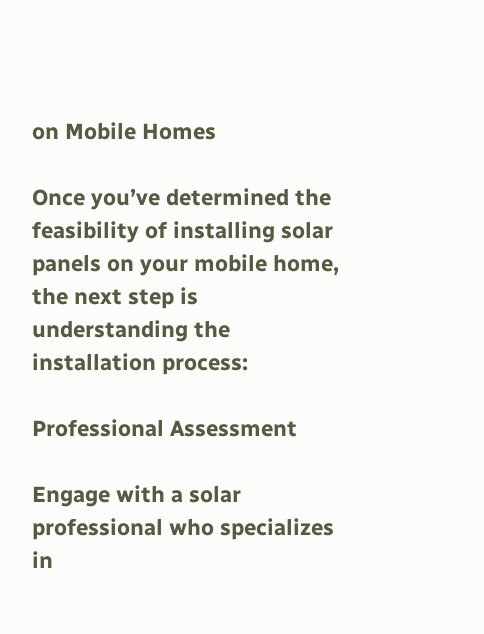on Mobile Homes

Once you’ve determined the feasibility of installing solar panels on your mobile home, the next step is understanding the installation process:

Professional Assessment

Engage with a solar professional who specializes in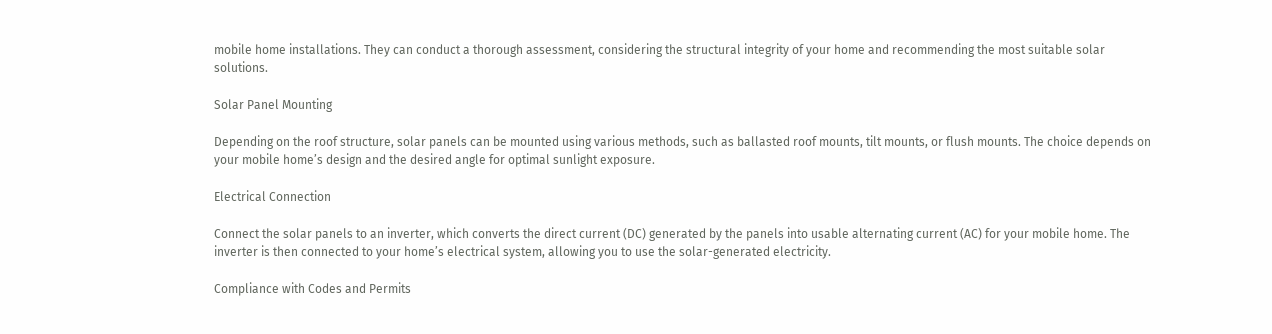mobile home installations. They can conduct a thorough assessment, considering the structural integrity of your home and recommending the most suitable solar solutions.

Solar Panel Mounting

Depending on the roof structure, solar panels can be mounted using various methods, such as ballasted roof mounts, tilt mounts, or flush mounts. The choice depends on your mobile home’s design and the desired angle for optimal sunlight exposure.

Electrical Connection

Connect the solar panels to an inverter, which converts the direct current (DC) generated by the panels into usable alternating current (AC) for your mobile home. The inverter is then connected to your home’s electrical system, allowing you to use the solar-generated electricity.

Compliance with Codes and Permits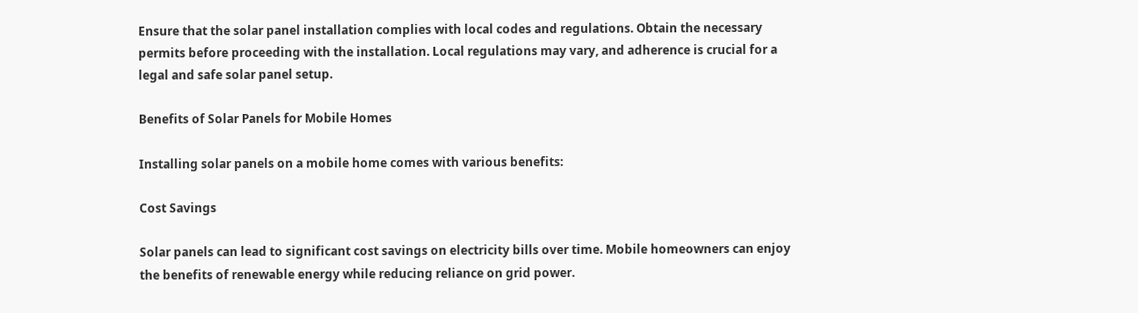Ensure that the solar panel installation complies with local codes and regulations. Obtain the necessary permits before proceeding with the installation. Local regulations may vary, and adherence is crucial for a legal and safe solar panel setup.

Benefits of Solar Panels for Mobile Homes

Installing solar panels on a mobile home comes with various benefits:

Cost Savings

Solar panels can lead to significant cost savings on electricity bills over time. Mobile homeowners can enjoy the benefits of renewable energy while reducing reliance on grid power.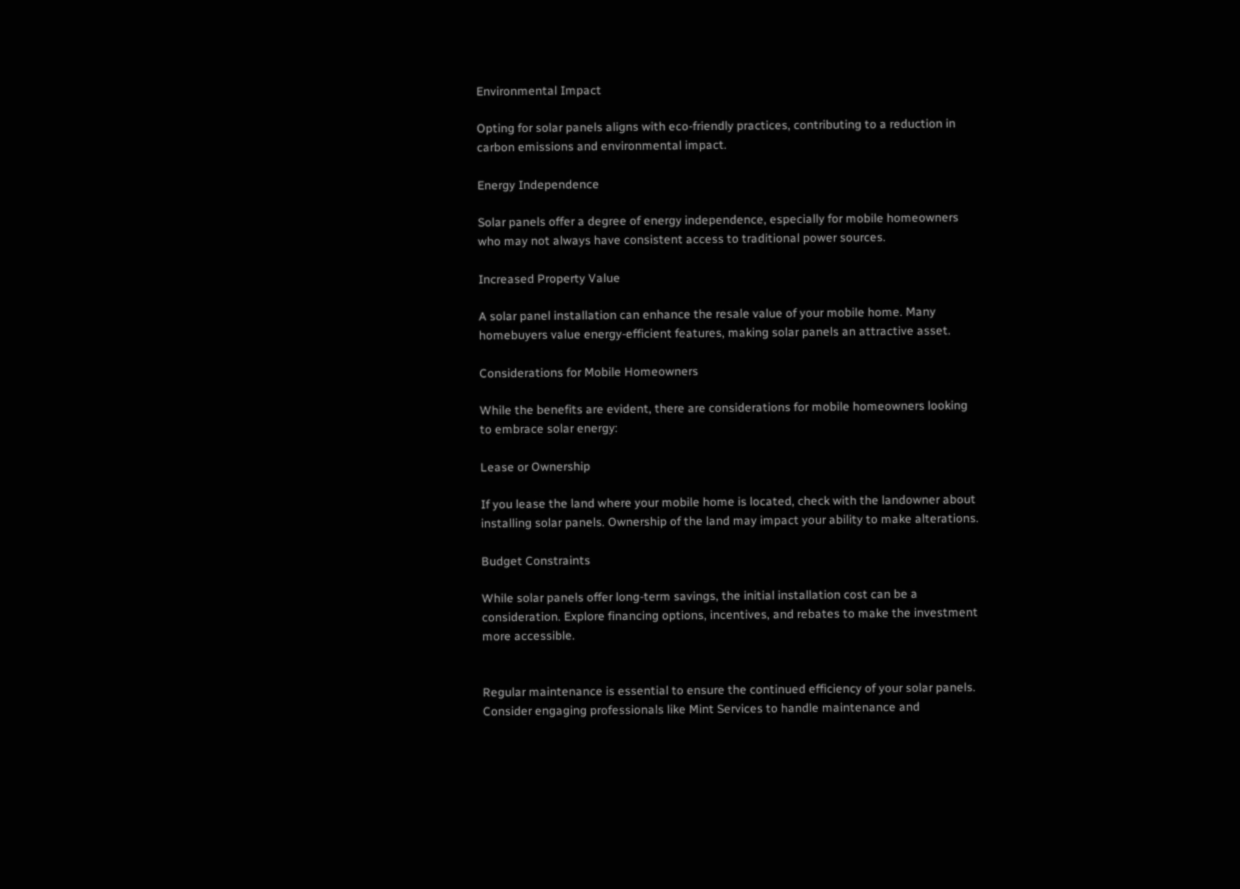Environmental Impact

Opting for solar panels aligns with eco-friendly practices, contributing to a reduction in carbon emissions and environmental impact.

Energy Independence

Solar panels offer a degree of energy independence, especially for mobile homeowners who may not always have consistent access to traditional power sources.

Increased Property Value

A solar panel installation can enhance the resale value of your mobile home. Many homebuyers value energy-efficient features, making solar panels an attractive asset.

Considerations for Mobile Homeowners

While the benefits are evident, there are considerations for mobile homeowners looking to embrace solar energy:

Lease or Ownership

If you lease the land where your mobile home is located, check with the landowner about installing solar panels. Ownership of the land may impact your ability to make alterations.

Budget Constraints

While solar panels offer long-term savings, the initial installation cost can be a consideration. Explore financing options, incentives, and rebates to make the investment more accessible.


Regular maintenance is essential to ensure the continued efficiency of your solar panels. Consider engaging professionals like Mint Services to handle maintenance and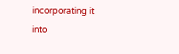incorporating it into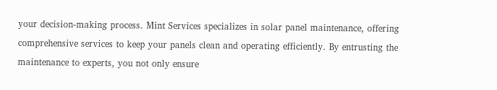your decision-making process. Mint Services specializes in solar panel maintenance, offering comprehensive services to keep your panels clean and operating efficiently. By entrusting the maintenance to experts, you not only ensure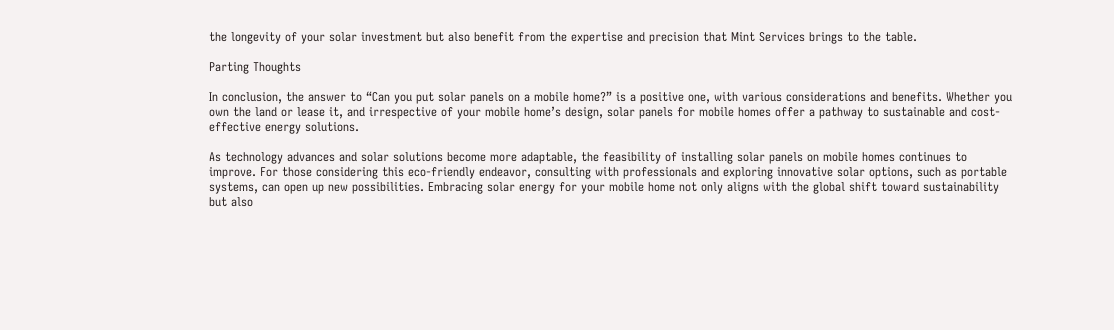the longevity of your solar investment but also benefit from the expertise and precision that Mint Services brings to the table.

Parting Thoughts

In conclusion, the answer to “Can you put solar panels on a mobile home?” is a positive one, with various considerations and benefits. Whether you own the land or lease it, and irrespective of your mobile home’s design, solar panels for mobile homes offer a pathway to sustainable and cost-effective energy solutions.

As technology advances and solar solutions become more adaptable, the feasibility of installing solar panels on mobile homes continues to improve. For those considering this eco-friendly endeavor, consulting with professionals and exploring innovative solar options, such as portable systems, can open up new possibilities. Embracing solar energy for your mobile home not only aligns with the global shift toward sustainability but also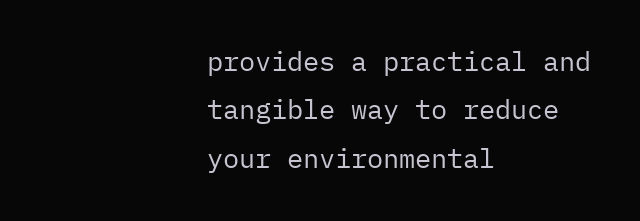provides a practical and tangible way to reduce your environmental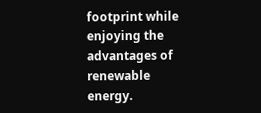footprint while enjoying the advantages of renewable energy.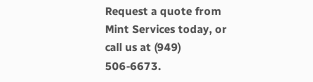Request a quote from Mint Services today, or call us at (949) 506-6673.